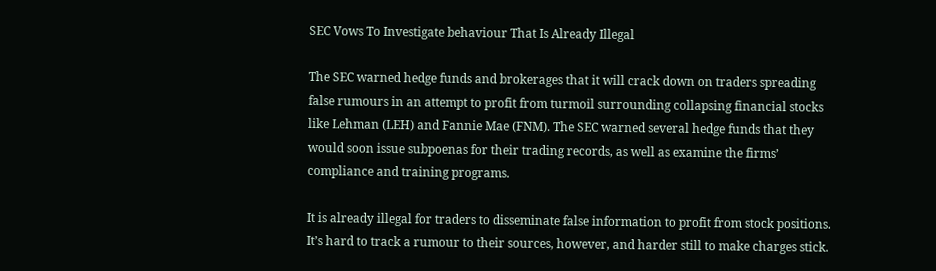SEC Vows To Investigate behaviour That Is Already Illegal

The SEC warned hedge funds and brokerages that it will crack down on traders spreading false rumours in an attempt to profit from turmoil surrounding collapsing financial stocks like Lehman (LEH) and Fannie Mae (FNM). The SEC warned several hedge funds that they would soon issue subpoenas for their trading records, as well as examine the firms’ compliance and training programs.

It is already illegal for traders to disseminate false information to profit from stock positions. It’s hard to track a rumour to their sources, however, and harder still to make charges stick.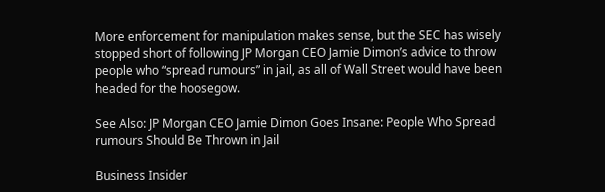More enforcement for manipulation makes sense, but the SEC has wisely stopped short of following JP Morgan CEO Jamie Dimon’s advice to throw people who “spread rumours” in jail, as all of Wall Street would have been headed for the hoosegow.

See Also: JP Morgan CEO Jamie Dimon Goes Insane: People Who Spread rumours Should Be Thrown in Jail

Business Insider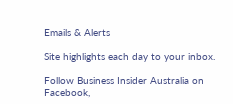Emails & Alerts

Site highlights each day to your inbox.

Follow Business Insider Australia on Facebook,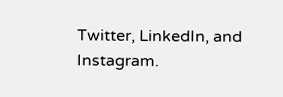Twitter, LinkedIn, and Instagram.